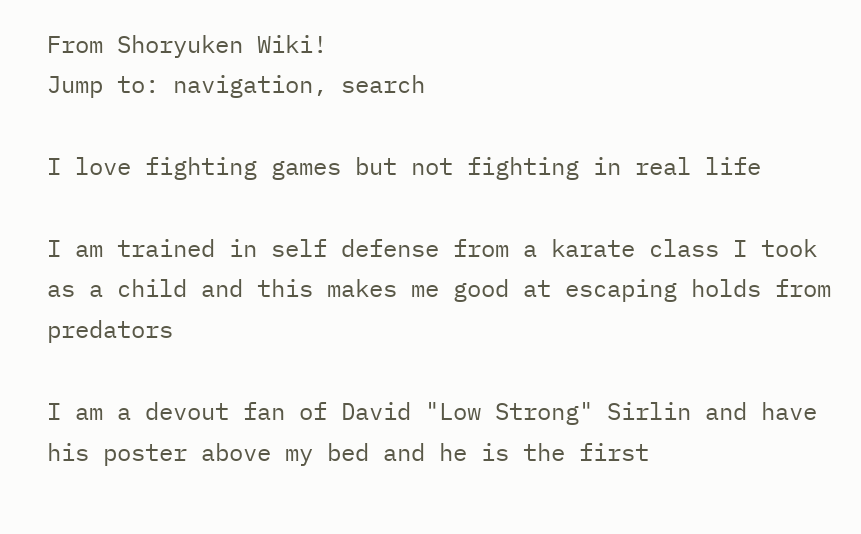From Shoryuken Wiki!
Jump to: navigation, search

I love fighting games but not fighting in real life

I am trained in self defense from a karate class I took as a child and this makes me good at escaping holds from predators

I am a devout fan of David "Low Strong" Sirlin and have his poster above my bed and he is the first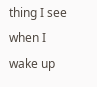thing I see when I wake up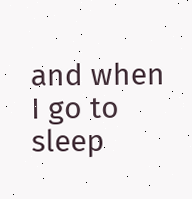and when I go to sleep